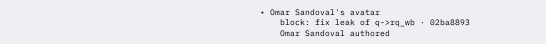• Omar Sandoval's avatar
    block: fix leak of q->rq_wb · 02ba8893
    Omar Sandoval authored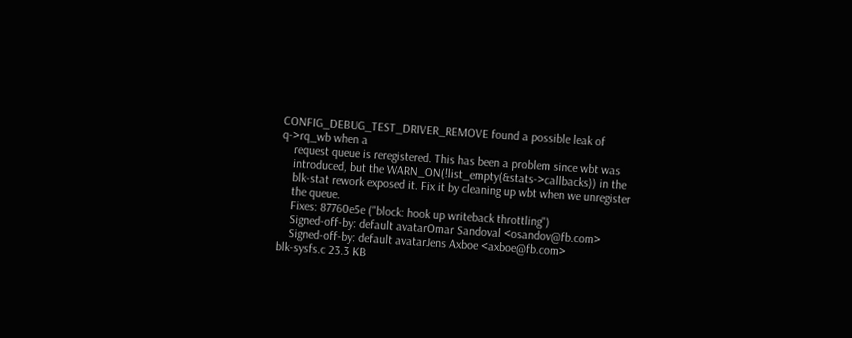CONFIG_DEBUG_TEST_DRIVER_REMOVE found a possible leak of q->rq_wb when a
    request queue is reregistered. This has been a problem since wbt was
    introduced, but the WARN_ON(!list_empty(&stats->callbacks)) in the
    blk-stat rework exposed it. Fix it by cleaning up wbt when we unregister
    the queue.
    Fixes: 87760e5e ("block: hook up writeback throttling")
    Signed-off-by: default avatarOmar Sandoval <osandov@fb.com>
    Signed-off-by: default avatarJens Axboe <axboe@fb.com>
blk-sysfs.c 23.3 KB